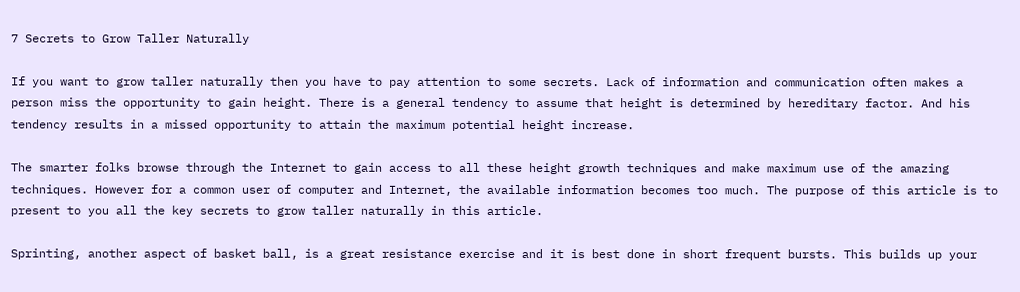7 Secrets to Grow Taller Naturally

If you want to grow taller naturally then you have to pay attention to some secrets. Lack of information and communication often makes a person miss the opportunity to gain height. There is a general tendency to assume that height is determined by hereditary factor. And his tendency results in a missed opportunity to attain the maximum potential height increase.

The smarter folks browse through the Internet to gain access to all these height growth techniques and make maximum use of the amazing techniques. However for a common user of computer and Internet, the available information becomes too much. The purpose of this article is to present to you all the key secrets to grow taller naturally in this article.

Sprinting, another aspect of basket ball, is a great resistance exercise and it is best done in short frequent bursts. This builds up your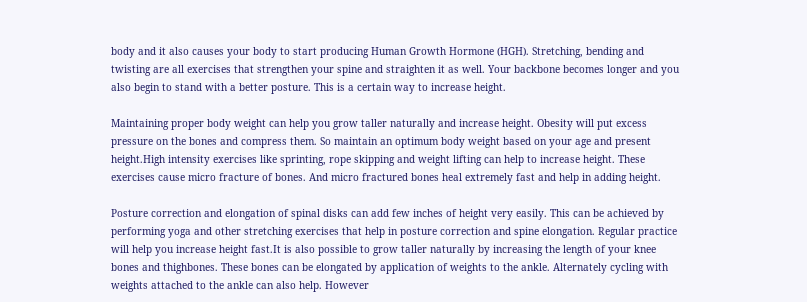body and it also causes your body to start producing Human Growth Hormone (HGH). Stretching, bending and twisting are all exercises that strengthen your spine and straighten it as well. Your backbone becomes longer and you also begin to stand with a better posture. This is a certain way to increase height.

Maintaining proper body weight can help you grow taller naturally and increase height. Obesity will put excess pressure on the bones and compress them. So maintain an optimum body weight based on your age and present height.High intensity exercises like sprinting, rope skipping and weight lifting can help to increase height. These exercises cause micro fracture of bones. And micro fractured bones heal extremely fast and help in adding height.

Posture correction and elongation of spinal disks can add few inches of height very easily. This can be achieved by performing yoga and other stretching exercises that help in posture correction and spine elongation. Regular practice will help you increase height fast.It is also possible to grow taller naturally by increasing the length of your knee bones and thighbones. These bones can be elongated by application of weights to the ankle. Alternately cycling with weights attached to the ankle can also help. However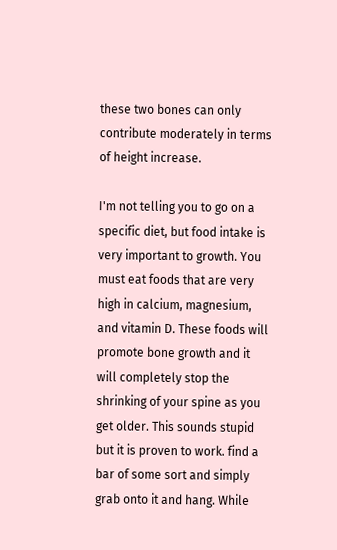these two bones can only contribute moderately in terms of height increase.

I'm not telling you to go on a specific diet, but food intake is very important to growth. You must eat foods that are very high in calcium, magnesium, and vitamin D. These foods will promote bone growth and it will completely stop the shrinking of your spine as you get older. This sounds stupid but it is proven to work. find a bar of some sort and simply grab onto it and hang. While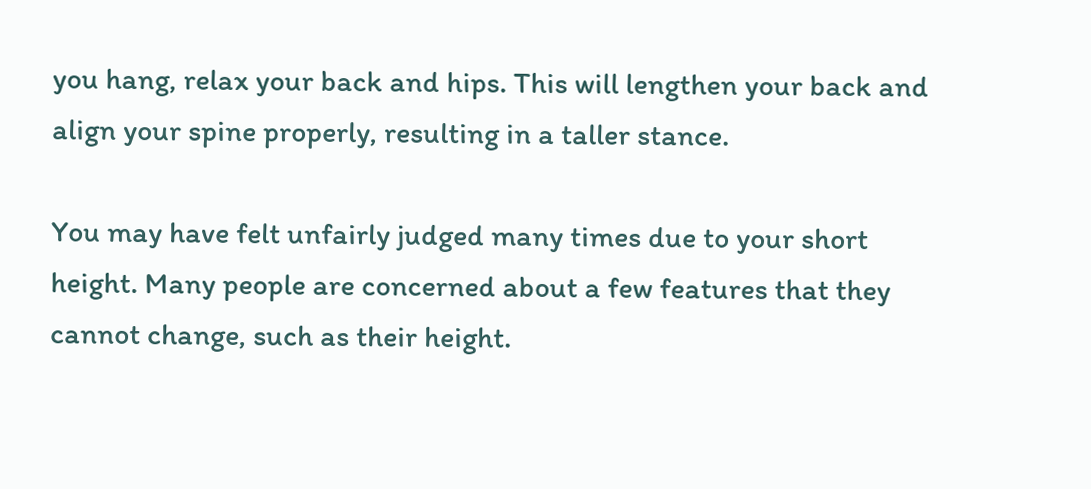you hang, relax your back and hips. This will lengthen your back and align your spine properly, resulting in a taller stance.

You may have felt unfairly judged many times due to your short height. Many people are concerned about a few features that they cannot change, such as their height.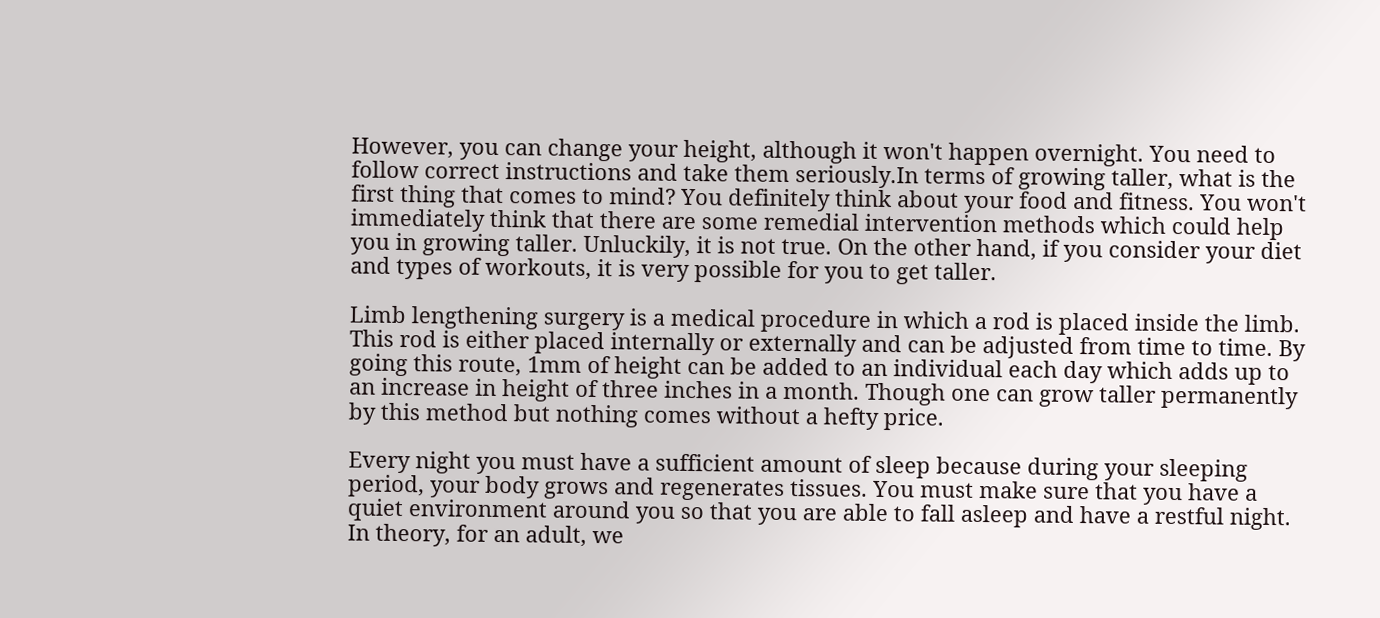However, you can change your height, although it won't happen overnight. You need to follow correct instructions and take them seriously.In terms of growing taller, what is the first thing that comes to mind? You definitely think about your food and fitness. You won't immediately think that there are some remedial intervention methods which could help you in growing taller. Unluckily, it is not true. On the other hand, if you consider your diet and types of workouts, it is very possible for you to get taller.

Limb lengthening surgery is a medical procedure in which a rod is placed inside the limb. This rod is either placed internally or externally and can be adjusted from time to time. By going this route, 1mm of height can be added to an individual each day which adds up to an increase in height of three inches in a month. Though one can grow taller permanently by this method but nothing comes without a hefty price.

Every night you must have a sufficient amount of sleep because during your sleeping period, your body grows and regenerates tissues. You must make sure that you have a quiet environment around you so that you are able to fall asleep and have a restful night. In theory, for an adult, we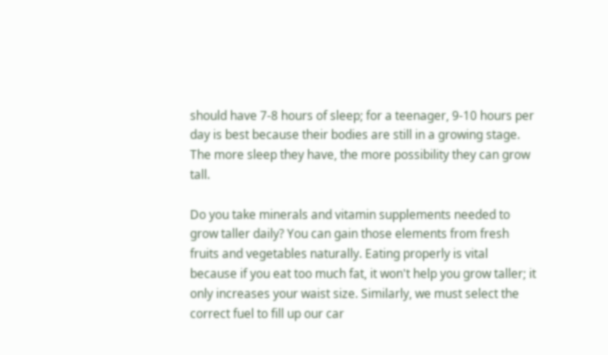should have 7-8 hours of sleep; for a teenager, 9-10 hours per day is best because their bodies are still in a growing stage. The more sleep they have, the more possibility they can grow tall.

Do you take minerals and vitamin supplements needed to grow taller daily? You can gain those elements from fresh fruits and vegetables naturally. Eating properly is vital because if you eat too much fat, it won't help you grow taller; it only increases your waist size. Similarly, we must select the correct fuel to fill up our car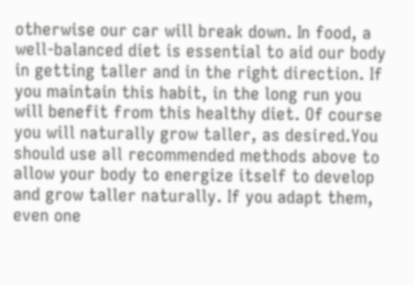otherwise our car will break down. In food, a well-balanced diet is essential to aid our body in getting taller and in the right direction. If you maintain this habit, in the long run you will benefit from this healthy diet. Of course you will naturally grow taller, as desired.You should use all recommended methods above to allow your body to energize itself to develop and grow taller naturally. If you adapt them, even one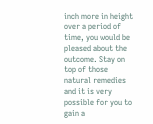inch more in height over a period of time, you would be pleased about the outcome. Stay on top of those natural remedies and it is very possible for you to gain a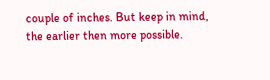couple of inches. But keep in mind, the earlier then more possible.